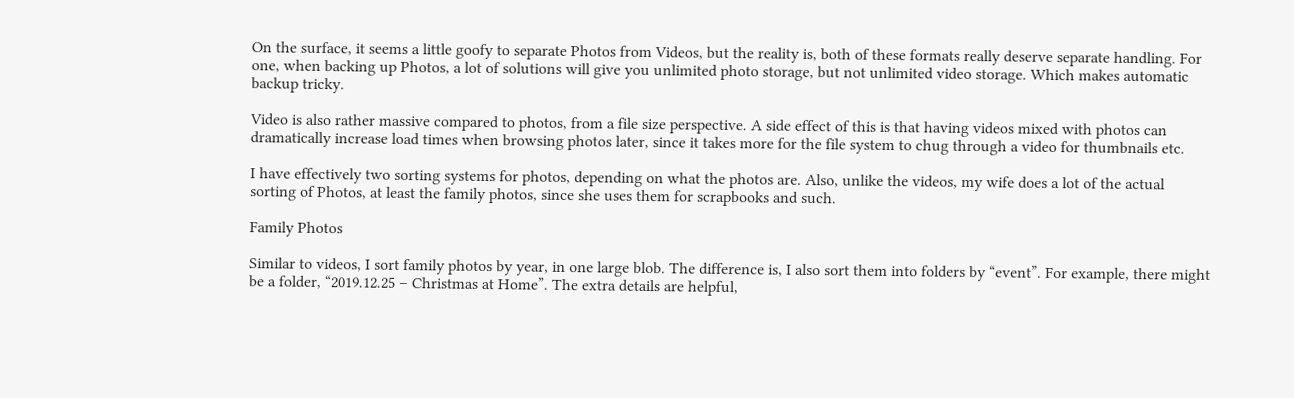On the surface, it seems a little goofy to separate Photos from Videos, but the reality is, both of these formats really deserve separate handling. For one, when backing up Photos, a lot of solutions will give you unlimited photo storage, but not unlimited video storage. Which makes automatic backup tricky.

Video is also rather massive compared to photos, from a file size perspective. A side effect of this is that having videos mixed with photos can dramatically increase load times when browsing photos later, since it takes more for the file system to chug through a video for thumbnails etc.

I have effectively two sorting systems for photos, depending on what the photos are. Also, unlike the videos, my wife does a lot of the actual sorting of Photos, at least the family photos, since she uses them for scrapbooks and such.

Family Photos

Similar to videos, I sort family photos by year, in one large blob. The difference is, I also sort them into folders by “event”. For example, there might be a folder, “2019.12.25 – Christmas at Home”. The extra details are helpful,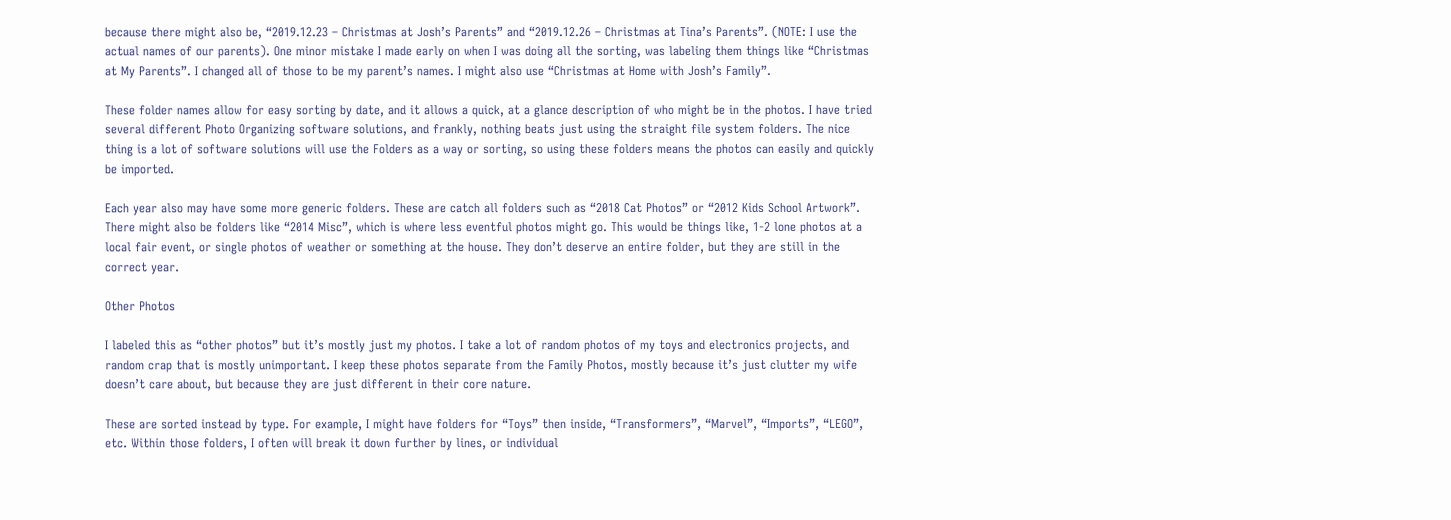because there might also be, “2019.12.23 – Christmas at Josh’s Parents” and “2019.12.26 – Christmas at Tina’s Parents”. (NOTE: I use the actual names of our parents). One minor mistake I made early on when I was doing all the sorting, was labeling them things like “Christmas at My Parents”. I changed all of those to be my parent’s names. I might also use “Christmas at Home with Josh’s Family”.

These folder names allow for easy sorting by date, and it allows a quick, at a glance description of who might be in the photos. I have tried several different Photo Organizing software solutions, and frankly, nothing beats just using the straight file system folders. The nice thing is a lot of software solutions will use the Folders as a way or sorting, so using these folders means the photos can easily and quickly be imported.

Each year also may have some more generic folders. These are catch all folders such as “2018 Cat Photos” or “2012 Kids School Artwork”. There might also be folders like “2014 Misc”, which is where less eventful photos might go. This would be things like, 1-2 lone photos at a local fair event, or single photos of weather or something at the house. They don’t deserve an entire folder, but they are still in the correct year.

Other Photos

I labeled this as “other photos” but it’s mostly just my photos. I take a lot of random photos of my toys and electronics projects, and random crap that is mostly unimportant. I keep these photos separate from the Family Photos, mostly because it’s just clutter my wife doesn’t care about, but because they are just different in their core nature.

These are sorted instead by type. For example, I might have folders for “Toys” then inside, “Transformers”, “Marvel”, “Imports”, “LEGO”, etc. Within those folders, I often will break it down further by lines, or individual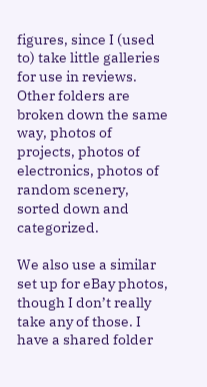figures, since I (used to) take little galleries for use in reviews. Other folders are broken down the same way, photos of projects, photos of electronics, photos of random scenery, sorted down and categorized.

We also use a similar set up for eBay photos, though I don’t really take any of those. I have a shared folder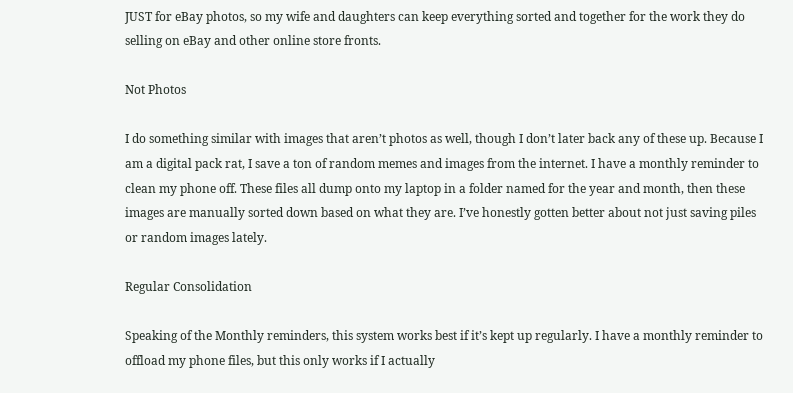JUST for eBay photos, so my wife and daughters can keep everything sorted and together for the work they do selling on eBay and other online store fronts.

Not Photos

I do something similar with images that aren’t photos as well, though I don’t later back any of these up. Because I am a digital pack rat, I save a ton of random memes and images from the internet. I have a monthly reminder to clean my phone off. These files all dump onto my laptop in a folder named for the year and month, then these images are manually sorted down based on what they are. I’ve honestly gotten better about not just saving piles or random images lately.

Regular Consolidation

Speaking of the Monthly reminders, this system works best if it’s kept up regularly. I have a monthly reminder to offload my phone files, but this only works if I actually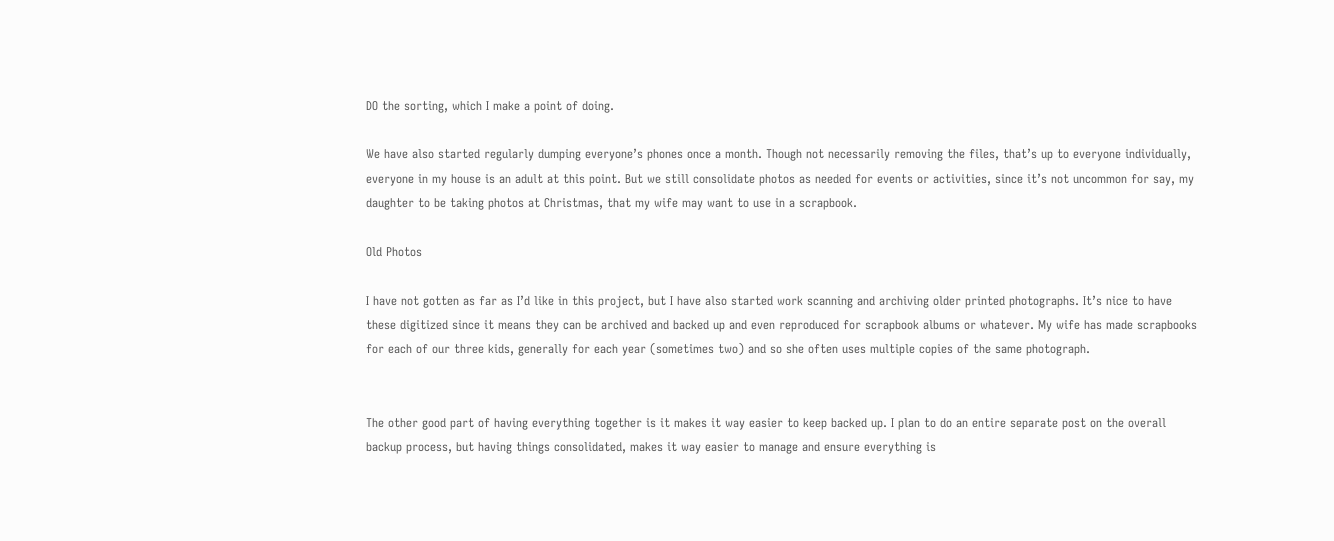DO the sorting, which I make a point of doing.

We have also started regularly dumping everyone’s phones once a month. Though not necessarily removing the files, that’s up to everyone individually, everyone in my house is an adult at this point. But we still consolidate photos as needed for events or activities, since it’s not uncommon for say, my daughter to be taking photos at Christmas, that my wife may want to use in a scrapbook.

Old Photos

I have not gotten as far as I’d like in this project, but I have also started work scanning and archiving older printed photographs. It’s nice to have these digitized since it means they can be archived and backed up and even reproduced for scrapbook albums or whatever. My wife has made scrapbooks for each of our three kids, generally for each year (sometimes two) and so she often uses multiple copies of the same photograph.


The other good part of having everything together is it makes it way easier to keep backed up. I plan to do an entire separate post on the overall backup process, but having things consolidated, makes it way easier to manage and ensure everything is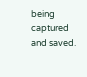being captured and saved.